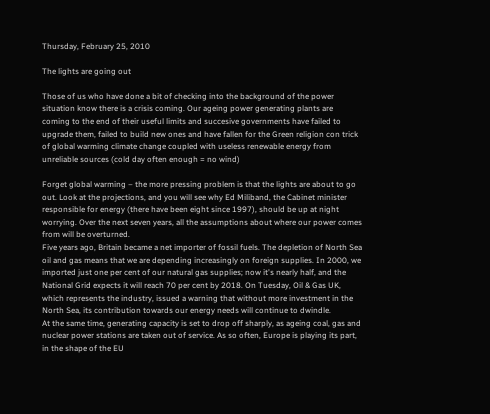Thursday, February 25, 2010

The lights are going out

Those of us who have done a bit of checking into the background of the power situation know there is a crisis coming. Our ageing power generating plants are coming to the end of their useful limits and succesive governments have failed to upgrade them, failed to build new ones and have fallen for the Green religion con trick of global warming climate change coupled with useless renewable energy from unreliable sources (cold day often enough = no wind)

Forget global warming – the more pressing problem is that the lights are about to go out. Look at the projections, and you will see why Ed Miliband, the Cabinet minister responsible for energy (there have been eight since 1997), should be up at night worrying. Over the next seven years, all the assumptions about where our power comes from will be overturned.
Five years ago, Britain became a net importer of fossil fuels. The depletion of North Sea oil and gas means that we are depending increasingly on foreign supplies. In 2000, we imported just one per cent of our natural gas supplies; now it's nearly half, and the National Grid expects it will reach 70 per cent by 2018. On Tuesday, Oil & Gas UK, which represents the industry, issued a warning that without more investment in the North Sea, its contribution towards our energy needs will continue to dwindle.
At the same time, generating capacity is set to drop off sharply, as ageing coal, gas and nuclear power stations are taken out of service. As so often, Europe is playing its part, in the shape of the EU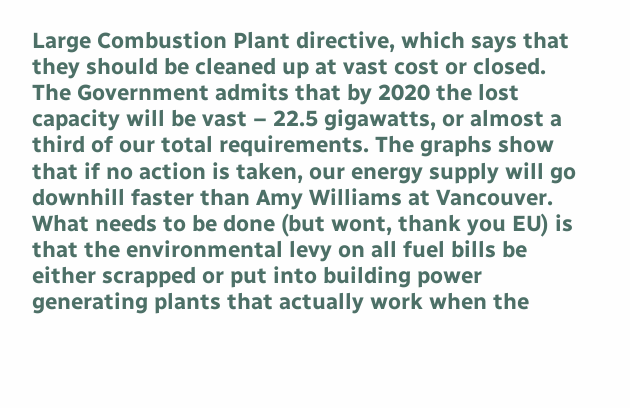Large Combustion Plant directive, which says that they should be cleaned up at vast cost or closed. The Government admits that by 2020 the lost capacity will be vast – 22.5 gigawatts, or almost a third of our total requirements. The graphs show that if no action is taken, our energy supply will go downhill faster than Amy Williams at Vancouver.
What needs to be done (but wont, thank you EU) is that the environmental levy on all fuel bills be either scrapped or put into building power generating plants that actually work when the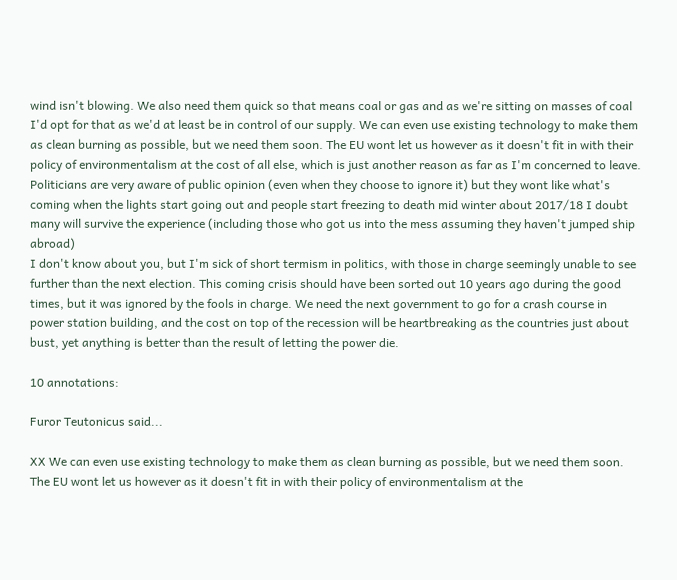wind isn't blowing. We also need them quick so that means coal or gas and as we're sitting on masses of coal I'd opt for that as we'd at least be in control of our supply. We can even use existing technology to make them as clean burning as possible, but we need them soon. The EU wont let us however as it doesn't fit in with their policy of environmentalism at the cost of all else, which is just another reason as far as I'm concerned to leave.
Politicians are very aware of public opinion (even when they choose to ignore it) but they wont like what's coming when the lights start going out and people start freezing to death mid winter about 2017/18 I doubt many will survive the experience (including those who got us into the mess assuming they haven't jumped ship abroad)
I don't know about you, but I'm sick of short termism in politics, with those in charge seemingly unable to see further than the next election. This coming crisis should have been sorted out 10 years ago during the good times, but it was ignored by the fools in charge. We need the next government to go for a crash course in power station building, and the cost on top of the recession will be heartbreaking as the countries just about bust, yet anything is better than the result of letting the power die.

10 annotations:

Furor Teutonicus said...

XX We can even use existing technology to make them as clean burning as possible, but we need them soon. The EU wont let us however as it doesn't fit in with their policy of environmentalism at the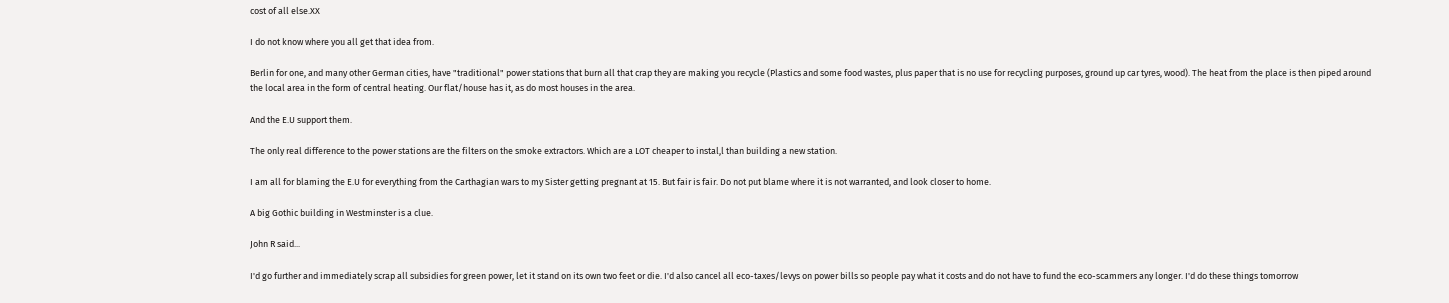cost of all else.XX

I do not know where you all get that idea from.

Berlin for one, and many other German cities, have "traditional" power stations that burn all that crap they are making you recycle (Plastics and some food wastes, plus paper that is no use for recycling purposes, ground up car tyres, wood). The heat from the place is then piped around the local area in the form of central heating. Our flat/house has it, as do most houses in the area.

And the E.U support them.

The only real difference to the power stations are the filters on the smoke extractors. Which are a LOT cheaper to instal,l than building a new station.

I am all for blaming the E.U for everything from the Carthagian wars to my Sister getting pregnant at 15. But fair is fair. Do not put blame where it is not warranted, and look closer to home.

A big Gothic building in Westminster is a clue.

John R said...

I'd go further and immediately scrap all subsidies for green power, let it stand on its own two feet or die. I'd also cancel all eco-taxes/levys on power bills so people pay what it costs and do not have to fund the eco-scammers any longer. I'd do these things tomorrow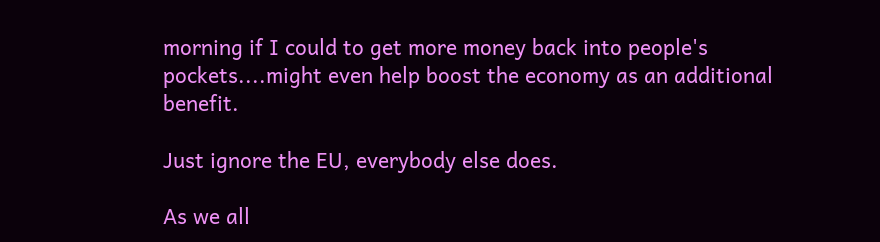morning if I could to get more money back into people's pockets....might even help boost the economy as an additional benefit.

Just ignore the EU, everybody else does.

As we all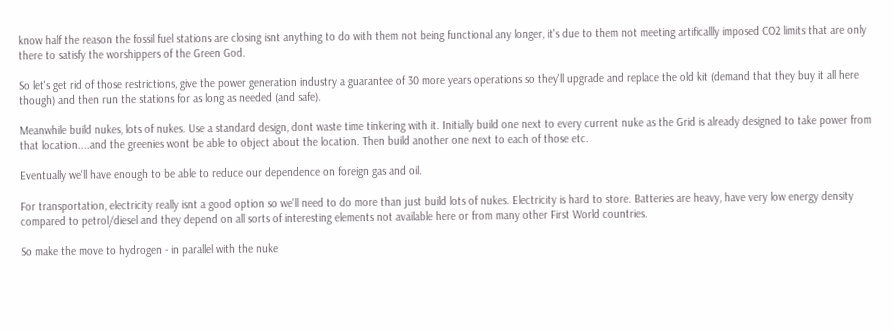know half the reason the fossil fuel stations are closing isnt anything to do with them not being functional any longer, it's due to them not meeting artificallly imposed CO2 limits that are only there to satisfy the worshippers of the Green God.

So let's get rid of those restrictions, give the power generation industry a guarantee of 30 more years operations so they'll upgrade and replace the old kit (demand that they buy it all here though) and then run the stations for as long as needed (and safe).

Meanwhile build nukes, lots of nukes. Use a standard design, dont waste time tinkering with it. Initially build one next to every current nuke as the Grid is already designed to take power from that location....and the greenies wont be able to object about the location. Then build another one next to each of those etc.

Eventually we'll have enough to be able to reduce our dependence on foreign gas and oil.

For transportation, electricity really isnt a good option so we'll need to do more than just build lots of nukes. Electricity is hard to store. Batteries are heavy, have very low energy density compared to petrol/diesel and they depend on all sorts of interesting elements not available here or from many other First World countries.

So make the move to hydrogen - in parallel with the nuke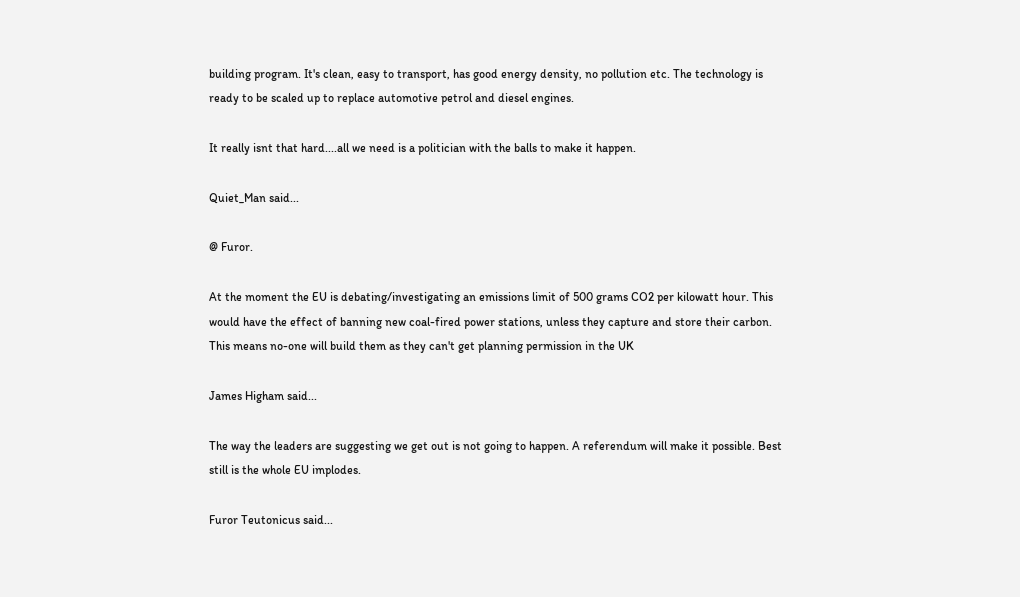building program. It's clean, easy to transport, has good energy density, no pollution etc. The technology is ready to be scaled up to replace automotive petrol and diesel engines.

It really isnt that hard....all we need is a politician with the balls to make it happen.

Quiet_Man said...

@ Furor.

At the moment the EU is debating/investigating an emissions limit of 500 grams CO2 per kilowatt hour. This would have the effect of banning new coal-fired power stations, unless they capture and store their carbon. This means no-one will build them as they can't get planning permission in the UK

James Higham said...

The way the leaders are suggesting we get out is not going to happen. A referendum will make it possible. Best still is the whole EU implodes.

Furor Teutonicus said...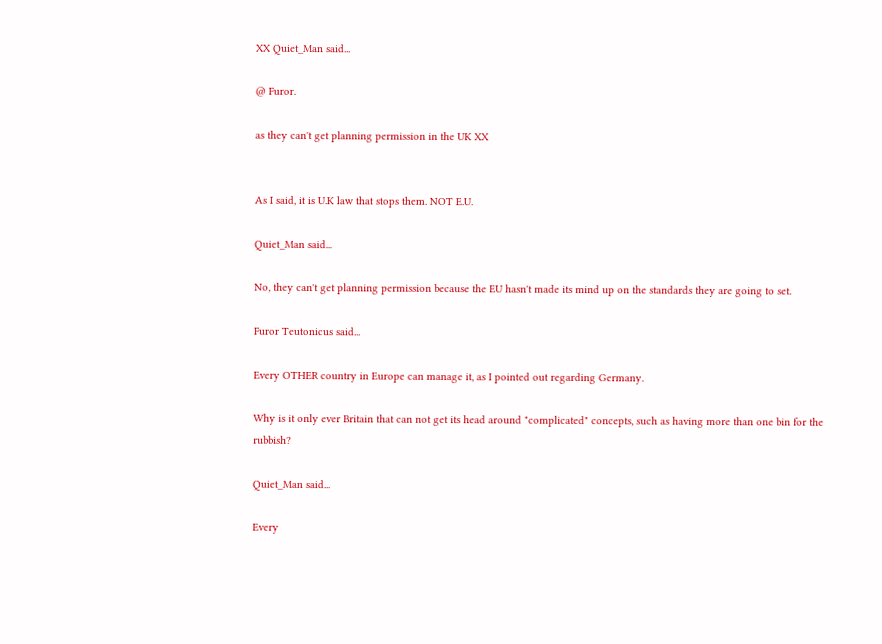XX Quiet_Man said...

@ Furor.

as they can't get planning permission in the UK XX


As I said, it is U.K law that stops them. NOT E.U.

Quiet_Man said...

No, they can't get planning permission because the EU hasn't made its mind up on the standards they are going to set.

Furor Teutonicus said...

Every OTHER country in Europe can manage it, as I pointed out regarding Germany.

Why is it only ever Britain that can not get its head around "complicated" concepts, such as having more than one bin for the rubbish?

Quiet_Man said...

Every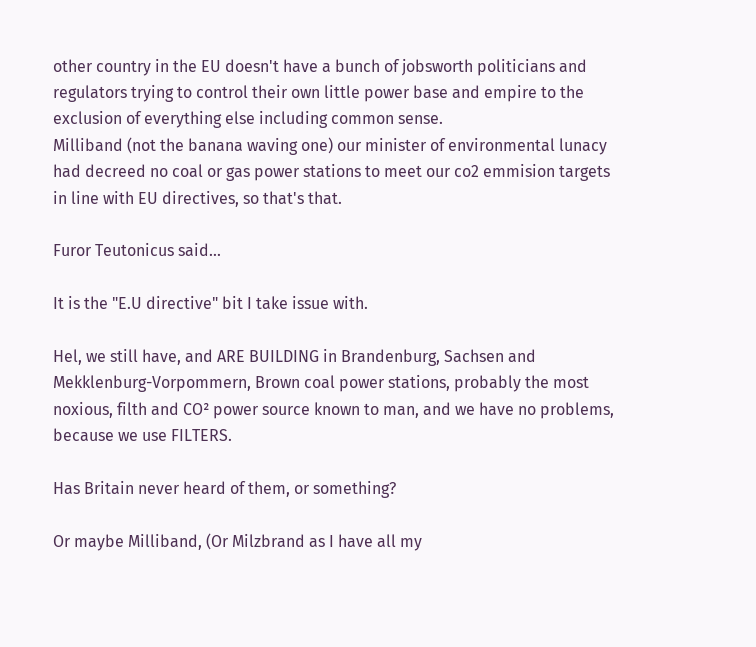other country in the EU doesn't have a bunch of jobsworth politicians and regulators trying to control their own little power base and empire to the exclusion of everything else including common sense.
Milliband (not the banana waving one) our minister of environmental lunacy had decreed no coal or gas power stations to meet our co2 emmision targets in line with EU directives, so that's that.

Furor Teutonicus said...

It is the "E.U directive" bit I take issue with.

Hel, we still have, and ARE BUILDING in Brandenburg, Sachsen and Mekklenburg-Vorpommern, Brown coal power stations, probably the most noxious, filth and CO² power source known to man, and we have no problems, because we use FILTERS.

Has Britain never heard of them, or something?

Or maybe Milliband, (Or Milzbrand as I have all my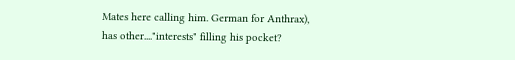Mates here calling him. German for Anthrax), has other...."interests" filling his pocket?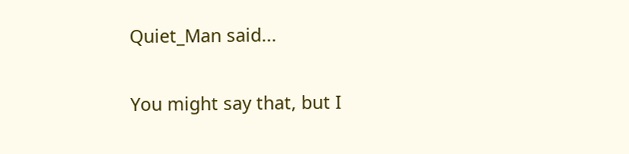Quiet_Man said...

You might say that, but I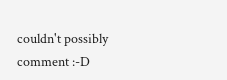couldn't possibly comment :-D